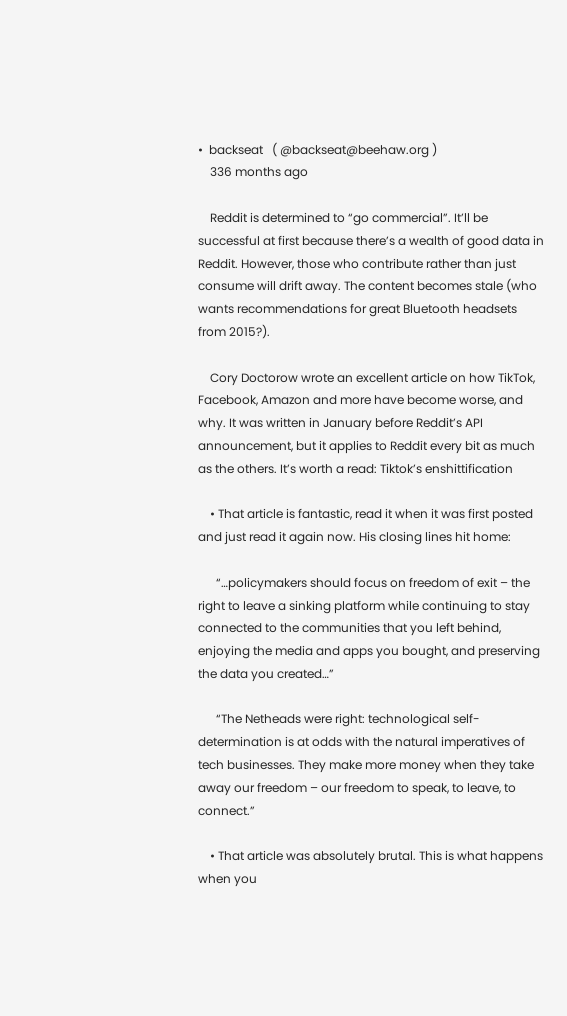•  backseat   ( @backseat@beehaw.org )
    336 months ago

    Reddit is determined to “go commercial”. It’ll be successful at first because there’s a wealth of good data in Reddit. However, those who contribute rather than just consume will drift away. The content becomes stale (who wants recommendations for great Bluetooth headsets from 2015?).

    Cory Doctorow wrote an excellent article on how TikTok, Facebook, Amazon and more have become worse, and why. It was written in January before Reddit’s API announcement, but it applies to Reddit every bit as much as the others. It’s worth a read: Tiktok’s enshittification

    • That article is fantastic, read it when it was first posted and just read it again now. His closing lines hit home:

      “…policymakers should focus on freedom of exit – the right to leave a sinking platform while continuing to stay connected to the communities that you left behind, enjoying the media and apps you bought, and preserving the data you created…”

      “The Netheads were right: technological self-determination is at odds with the natural imperatives of tech businesses. They make more money when they take away our freedom – our freedom to speak, to leave, to connect.”

    • That article was absolutely brutal. This is what happens when you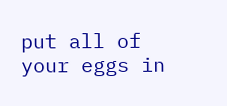put all of your eggs in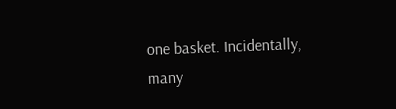one basket. Incidentally, many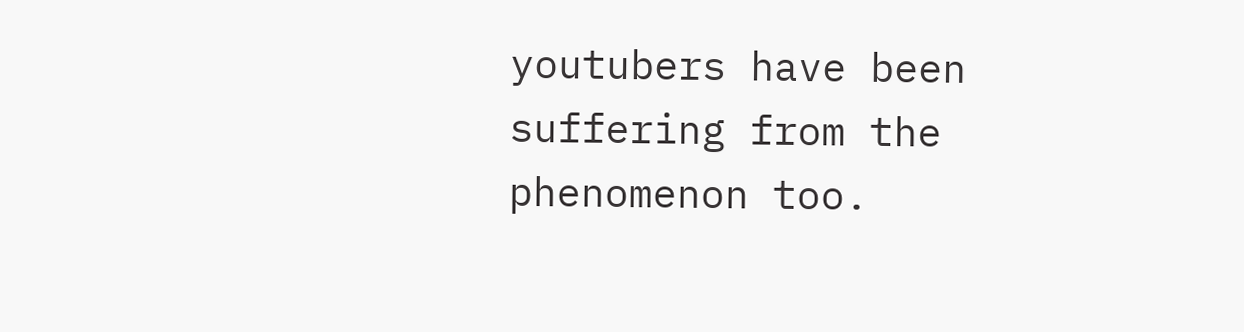youtubers have been suffering from the phenomenon too.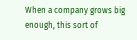When a company grows big enough, this sort of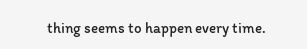thing seems to happen every time.